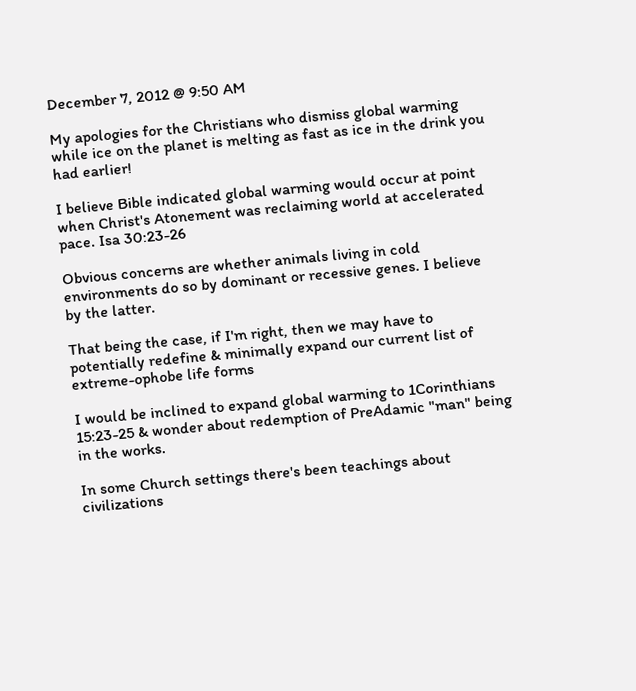December 7, 2012 @ 9:50 AM

My apologies for the Christians who dismiss global warming while ice on the planet is melting as fast as ice in the drink you had earlier!

I believe Bible indicated global warming would occur at point when Christ's Atonement was reclaiming world at accelerated pace. Isa 30:23-26

Obvious concerns are whether animals living in cold environments do so by dominant or recessive genes. I believe by the latter.

That being the case, if I'm right, then we may have to potentially redefine & minimally expand our current list of extreme-ophobe life forms

I would be inclined to expand global warming to 1Corinthians 15:23-25 & wonder about redemption of PreAdamic "man" being in the works.

In some Church settings there's been teachings about civilizations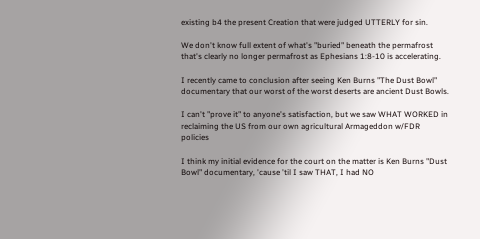existing b4 the present Creation that were judged UTTERLY for sin.

We don't know full extent of what's "buried" beneath the permafrost that's clearly no longer permafrost as Ephesians 1:8-10 is accelerating.

I recently came to conclusion after seeing Ken Burns "The Dust Bowl" documentary that our worst of the worst deserts are ancient Dust Bowls.

I can't "prove it" to anyone's satisfaction, but we saw WHAT WORKED in reclaiming the US from our own agricultural Armageddon w/FDR policies

I think my initial evidence for the court on the matter is Ken Burns "Dust Bowl" documentary, 'cause 'til I saw THAT, I had NO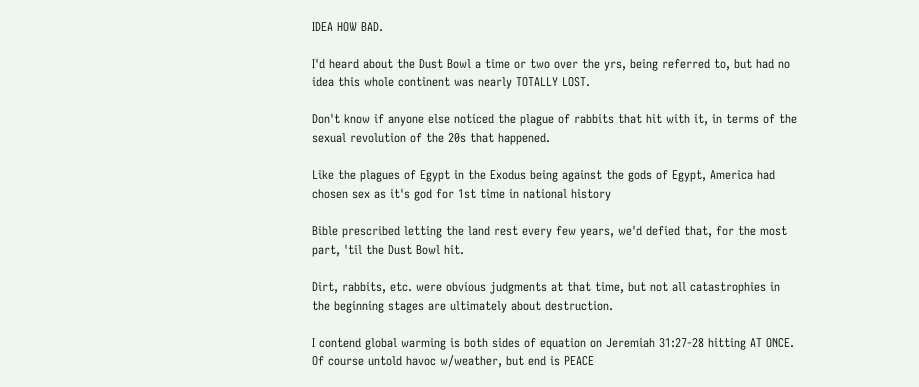IDEA HOW BAD.

I'd heard about the Dust Bowl a time or two over the yrs, being referred to, but had no idea this whole continent was nearly TOTALLY LOST.

Don't know if anyone else noticed the plague of rabbits that hit with it, in terms of the sexual revolution of the 20s that happened.

Like the plagues of Egypt in the Exodus being against the gods of Egypt, America had chosen sex as it's god for 1st time in national history

Bible prescribed letting the land rest every few years, we'd defied that, for the most part, 'til the Dust Bowl hit.

Dirt, rabbits, etc. were obvious judgments at that time, but not all catastrophies in the beginning stages are ultimately about destruction.

I contend global warming is both sides of equation on Jeremiah 31:27-28 hitting AT ONCE. Of course untold havoc w/weather, but end is PEACE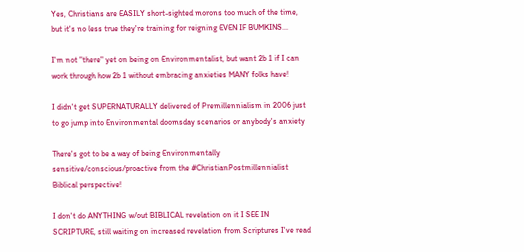Yes, Christians are EASILY short-sighted morons too much of the time, but it's no less true they're training for reigning EVEN IF BUMKINS...

I'm not "there" yet on being on Environmentalist, but want 2b 1 if I can work through how 2b 1 without embracing anxieties MANY folks have!

I didn't get SUPERNATURALLY delivered of Premillennialism in 2006 just to go jump into Environmental doomsday scenarios or anybody's anxiety

There's got to be a way of being Environmentally sensitive/conscious/proactive from the #ChristianPostmillennialist Biblical perspective!

I don't do ANYTHING w/out BIBLICAL revelation on it I SEE IN SCRIPTURE, still waiting on increased revelation from Scriptures I've read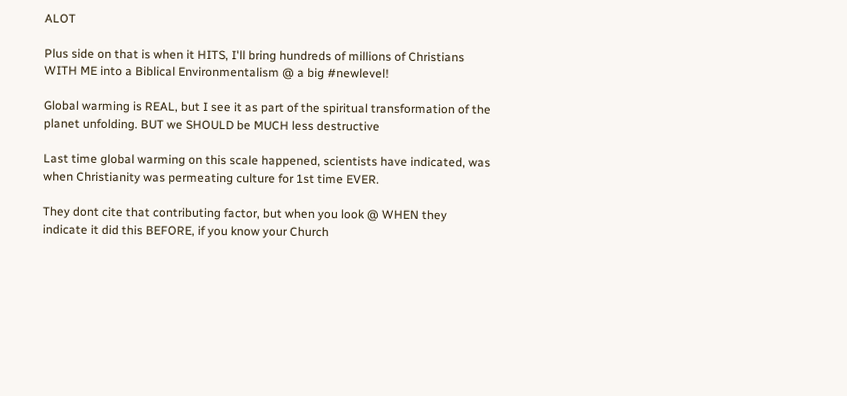ALOT

Plus side on that is when it HITS, I'll bring hundreds of millions of Christians WITH ME into a Biblical Environmentalism @ a big #newlevel!

Global warming is REAL, but I see it as part of the spiritual transformation of the planet unfolding. BUT we SHOULD be MUCH less destructive

Last time global warming on this scale happened, scientists have indicated, was when Christianity was permeating culture for 1st time EVER.

They dont cite that contributing factor, but when you look @ WHEN they indicate it did this BEFORE, if you know your Church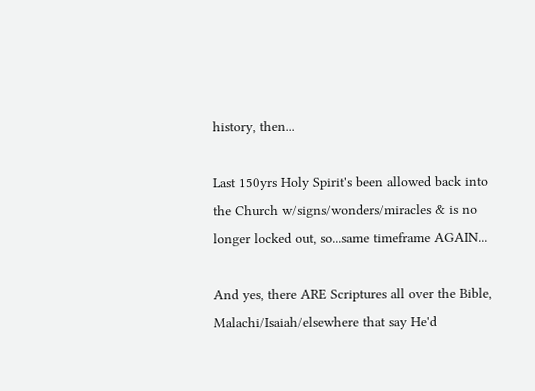history, then...

Last 150yrs Holy Spirit's been allowed back into the Church w/signs/wonders/miracles & is no longer locked out, so...same timeframe AGAIN...

And yes, there ARE Scriptures all over the Bible, Malachi/Isaiah/elsewhere that say He'd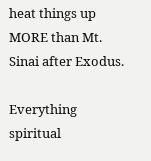heat things up MORE than Mt. Sinai after Exodus.

Everything spiritual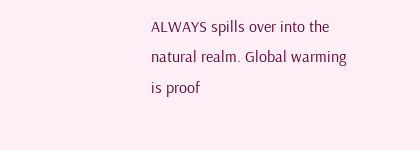ALWAYS spills over into the natural realm. Global warming is proof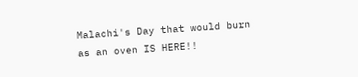Malachi's Day that would burn as an oven IS HERE!!